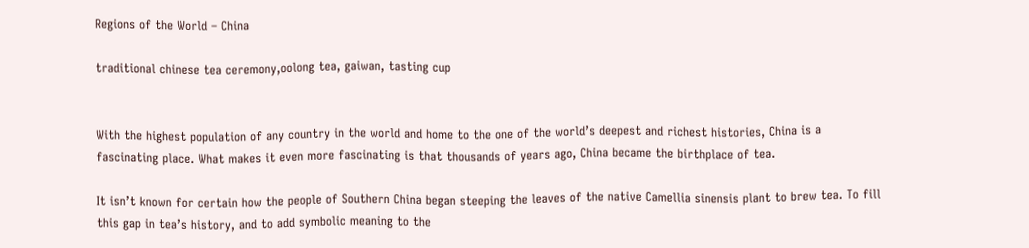Regions of the World – China

traditional chinese tea ceremony,oolong tea, gaiwan, tasting cup


With the highest population of any country in the world and home to the one of the world’s deepest and richest histories, China is a fascinating place. What makes it even more fascinating is that thousands of years ago, China became the birthplace of tea.

It isn’t known for certain how the people of Southern China began steeping the leaves of the native Camellia sinensis plant to brew tea. To fill this gap in tea’s history, and to add symbolic meaning to the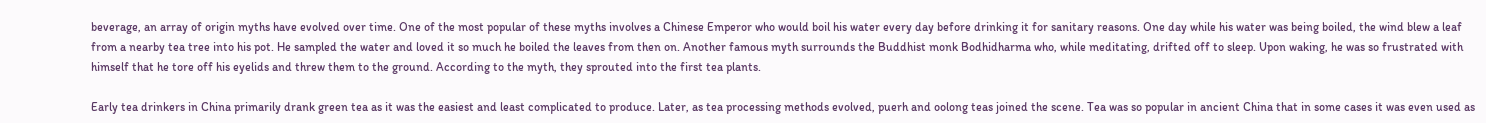beverage, an array of origin myths have evolved over time. One of the most popular of these myths involves a Chinese Emperor who would boil his water every day before drinking it for sanitary reasons. One day while his water was being boiled, the wind blew a leaf from a nearby tea tree into his pot. He sampled the water and loved it so much he boiled the leaves from then on. Another famous myth surrounds the Buddhist monk Bodhidharma who, while meditating, drifted off to sleep. Upon waking, he was so frustrated with himself that he tore off his eyelids and threw them to the ground. According to the myth, they sprouted into the first tea plants.

Early tea drinkers in China primarily drank green tea as it was the easiest and least complicated to produce. Later, as tea processing methods evolved, puerh and oolong teas joined the scene. Tea was so popular in ancient China that in some cases it was even used as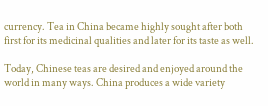currency. Tea in China became highly sought after both first for its medicinal qualities and later for its taste as well.

Today, Chinese teas are desired and enjoyed around the world in many ways. China produces a wide variety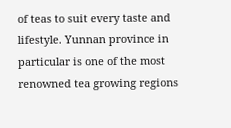of teas to suit every taste and lifestyle. Yunnan province in particular is one of the most renowned tea growing regions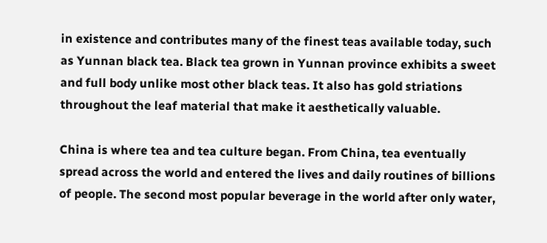in existence and contributes many of the finest teas available today, such as Yunnan black tea. Black tea grown in Yunnan province exhibits a sweet and full body unlike most other black teas. It also has gold striations throughout the leaf material that make it aesthetically valuable.

China is where tea and tea culture began. From China, tea eventually spread across the world and entered the lives and daily routines of billions of people. The second most popular beverage in the world after only water,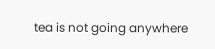tea is not going anywhere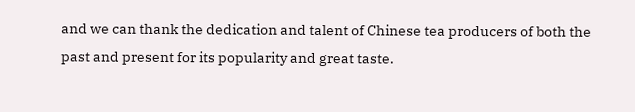and we can thank the dedication and talent of Chinese tea producers of both the past and present for its popularity and great taste.